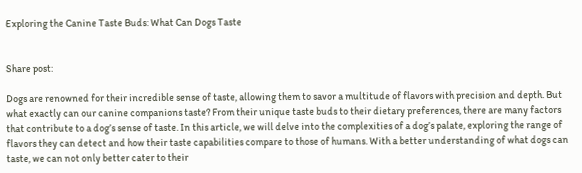Exploring the Canine Taste Buds: What Can Dogs Taste


Share post:

Dogs are renowned for their incredible sense of taste, allowing them to savor a multitude of flavors with precision and depth. But what exactly can our canine companions taste? From their unique taste buds to their dietary preferences, there are many factors that contribute to a dog’s sense of taste. In this article, we will delve into the complexities of a dog’s palate, exploring the range of flavors they can detect and how their taste capabilities compare to those of humans. With a better understanding of what dogs can taste, we can not only better cater to their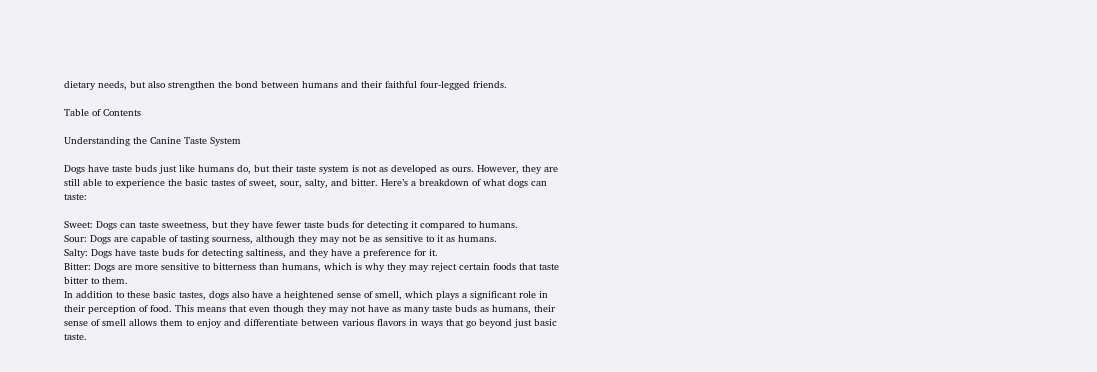dietary needs, but also strengthen the bond between humans and their faithful four-legged friends.

Table of Contents

Understanding the Canine Taste System

Dogs have taste buds just like humans do, but their taste system is not as developed as ours. However, they are still able to experience the basic tastes of sweet, sour, salty, and bitter. Here’s a breakdown of what dogs can taste:

Sweet: Dogs can taste sweetness, but they have fewer taste buds for detecting it compared to humans.
Sour: Dogs are capable of tasting sourness, although they may not be as sensitive to it as humans.
Salty: Dogs have taste buds for detecting saltiness, and they have a preference for it.
Bitter: Dogs are more sensitive to bitterness than humans, which is why they may reject certain foods that taste bitter to them.
In addition to these basic tastes, dogs also have a heightened sense of smell, which plays a significant role in their perception of food. This means that even though they may not have as many taste buds as humans, their sense of smell allows them to enjoy and differentiate between various flavors in ways that go beyond just basic taste.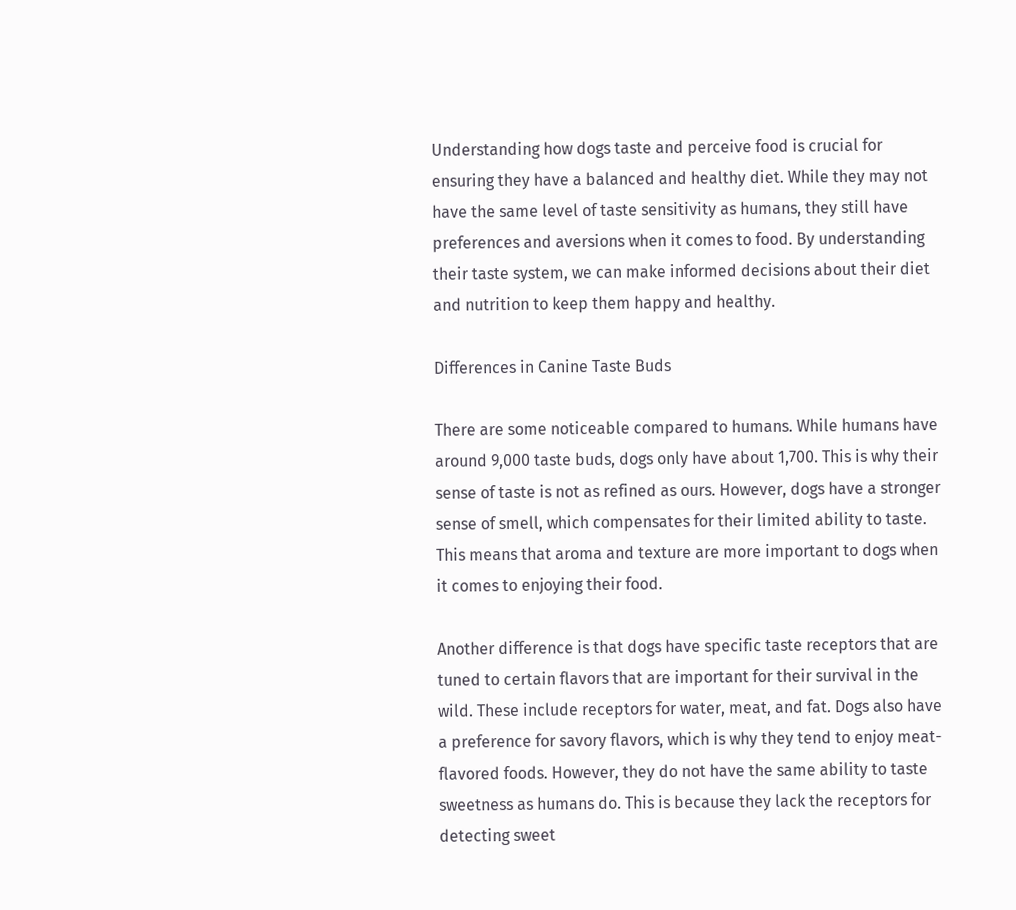Understanding how dogs taste and perceive food is crucial for ensuring they have a balanced and healthy diet. While they may not have the same level of taste sensitivity as humans, they still have preferences and aversions when it comes to food. By understanding their taste system, we can make informed decisions about their diet and nutrition to keep them happy and healthy.

Differences in Canine Taste Buds

There are some noticeable compared to humans. While humans have around 9,000 taste buds, dogs only have about 1,700. This is why their sense of taste is not as refined as ours. However, dogs have a stronger sense of smell, which compensates for their limited ability to taste. This means that aroma and texture are more important to dogs when it comes to enjoying their food.

Another difference is that dogs have specific taste receptors that are tuned to certain flavors that are important for their survival in the wild. These include receptors for water, meat, and fat. Dogs also have a preference for savory flavors, which is why they tend to enjoy meat-flavored foods. However, they do not have the same ability to taste sweetness as humans do. This is because they lack the receptors for detecting sweet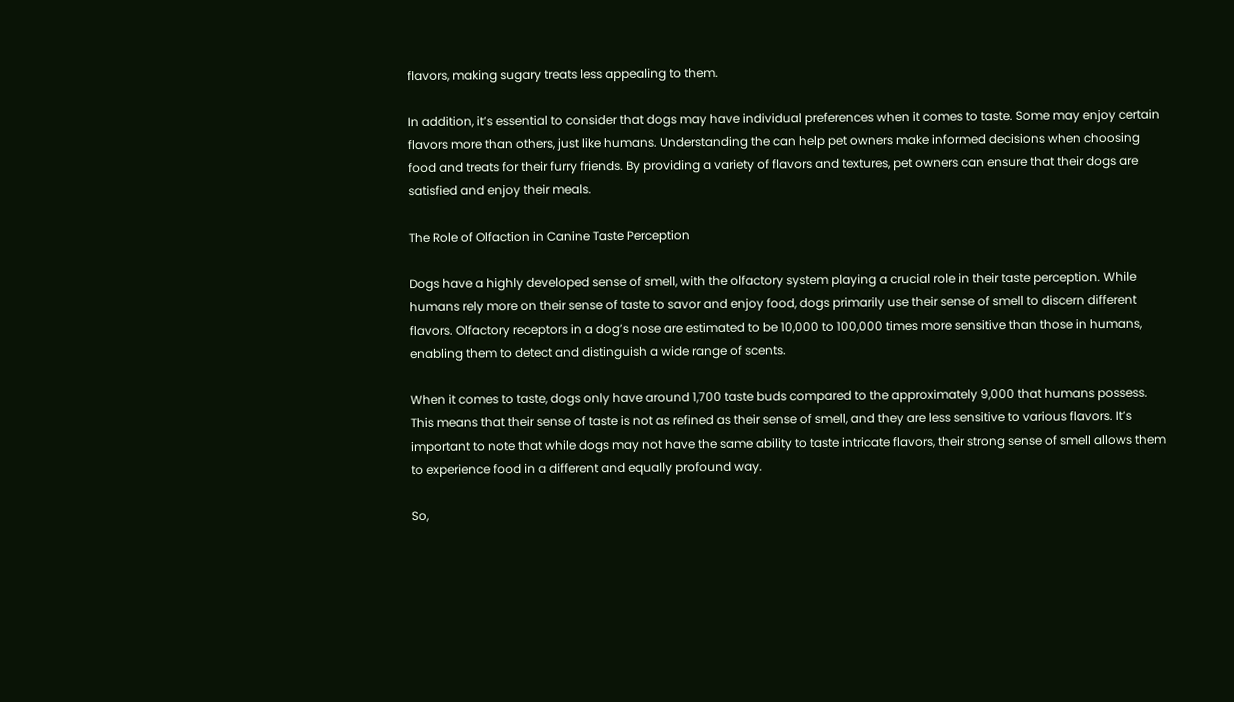flavors, making sugary treats less appealing to them.

In addition, it’s essential to consider that dogs may have individual preferences when it comes to taste. Some may enjoy certain flavors more than others, just like humans. Understanding the can help pet owners make informed decisions when choosing food and treats for their furry friends. By providing a variety of flavors and textures, pet owners can ensure that their dogs are satisfied and enjoy their meals.

The Role of Olfaction in Canine Taste Perception

Dogs have a highly developed sense of smell, with the olfactory system playing a crucial role in their taste perception. While humans rely more on their sense of taste to savor and enjoy food, dogs primarily use their sense of smell to discern different flavors. Olfactory receptors in a dog’s nose are estimated to be 10,000 to 100,000 times more sensitive than those in humans, enabling them to detect and distinguish a wide range of scents.

When it comes to taste, dogs only have around 1,700 taste buds compared to the approximately 9,000 that humans possess. This means that their sense of taste is not as refined as their sense of smell, and they are less sensitive to various flavors. It’s important to note that while dogs may not have the same ability to taste intricate flavors, their strong sense of smell allows them to experience food in a different and equally profound way.

So,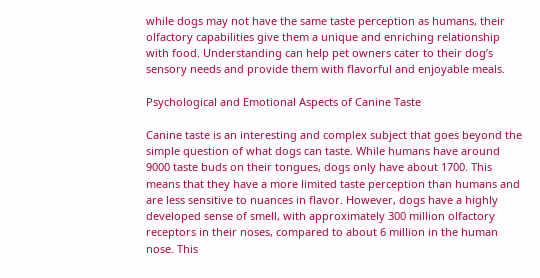while dogs may not have the same taste perception as humans, their olfactory capabilities give them a unique and enriching relationship with food. Understanding can help pet owners cater to their dog’s sensory needs and provide them with flavorful and enjoyable meals.

Psychological and Emotional Aspects of Canine Taste

Canine taste is an interesting and complex subject that goes beyond the simple question of what dogs can taste. While humans have around 9000 taste buds on their tongues, dogs only have about 1700. This means that they have a more limited taste perception than humans and are less sensitive to nuances in flavor. However, dogs have a highly developed sense of smell, with approximately 300 million olfactory receptors in their noses, compared to about 6 million in the human nose. This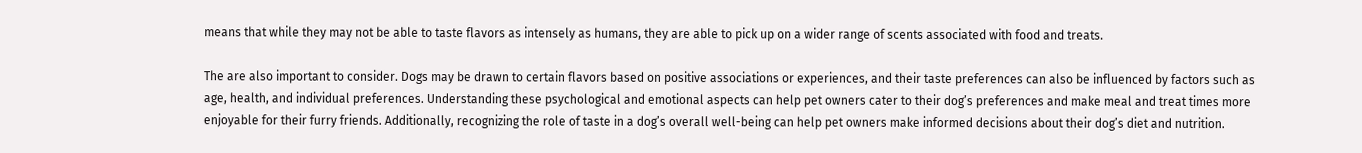means that while they may not be able to taste flavors as intensely as humans, they are able to pick up on a wider range of scents associated with food and treats.

The are also important to consider. Dogs may be drawn to certain flavors based on positive associations or experiences, and their taste preferences can also be influenced by factors such as age, health, and individual preferences. Understanding these psychological and emotional aspects can help pet owners cater to their dog’s preferences and make meal and treat times more enjoyable for their furry friends. Additionally, recognizing the role of taste in a dog’s overall well-being can help pet owners make informed decisions about their dog’s diet and nutrition.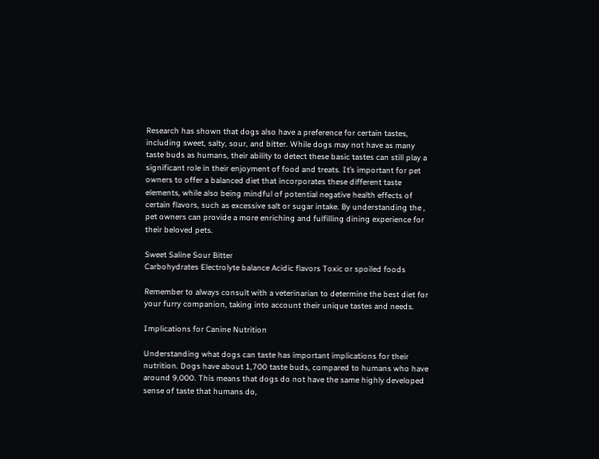Research has shown that dogs also have a preference for certain tastes, including sweet, salty, sour, and bitter. While dogs may not have as many taste buds as humans, their ability to detect these basic tastes can still play a significant role in their enjoyment of food and treats. It’s important for pet owners to offer a balanced diet that incorporates these different taste elements, while also being mindful of potential negative health effects of certain flavors, such as excessive salt or sugar intake. By understanding the , pet owners can provide a more enriching and fulfilling dining experience for their beloved pets.

Sweet Saline Sour Bitter
Carbohydrates Electrolyte balance Acidic flavors Toxic or spoiled foods

Remember to always consult with a veterinarian to determine the best diet for your furry companion, taking into account their unique tastes and needs.

Implications for Canine Nutrition

Understanding what dogs can taste has important implications for their nutrition. Dogs have about 1,700 taste buds, compared to humans who have around 9,000. This means that dogs do not have the same highly developed sense of taste that humans do,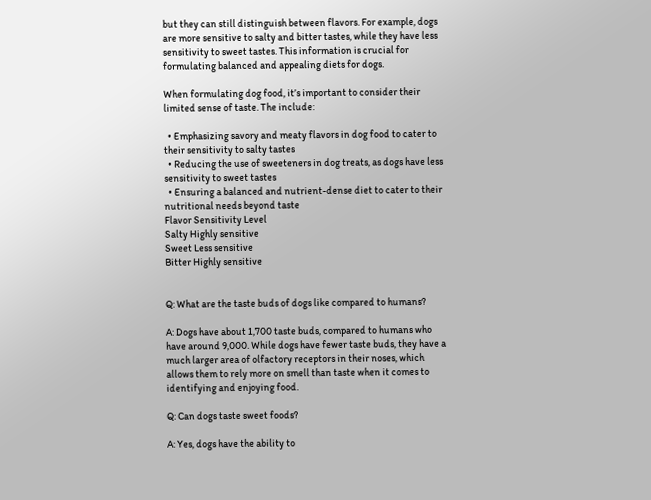but they can still distinguish between flavors. For example, dogs are more sensitive to salty and bitter tastes, while they have less sensitivity to sweet tastes. This information is crucial for formulating balanced and appealing diets for dogs.

When formulating dog food, it’s important to consider their limited sense of taste. The include:

  • Emphasizing savory and meaty flavors in dog food to cater to their sensitivity to salty tastes
  • Reducing the use of sweeteners in dog treats, as dogs have less sensitivity to sweet tastes
  • Ensuring a balanced and nutrient-dense diet to cater to their nutritional needs beyond taste
Flavor Sensitivity Level
Salty Highly sensitive
Sweet Less sensitive
Bitter Highly sensitive


Q: What are the taste buds of dogs like compared to humans?

A: Dogs have about 1,700 taste buds, compared to humans who have around 9,000. While dogs have fewer taste buds, they have a much larger area of olfactory receptors in their noses, which allows them to rely more on smell than taste when it comes to identifying and enjoying food.

Q: Can dogs taste sweet foods?

A: Yes, dogs have the ability to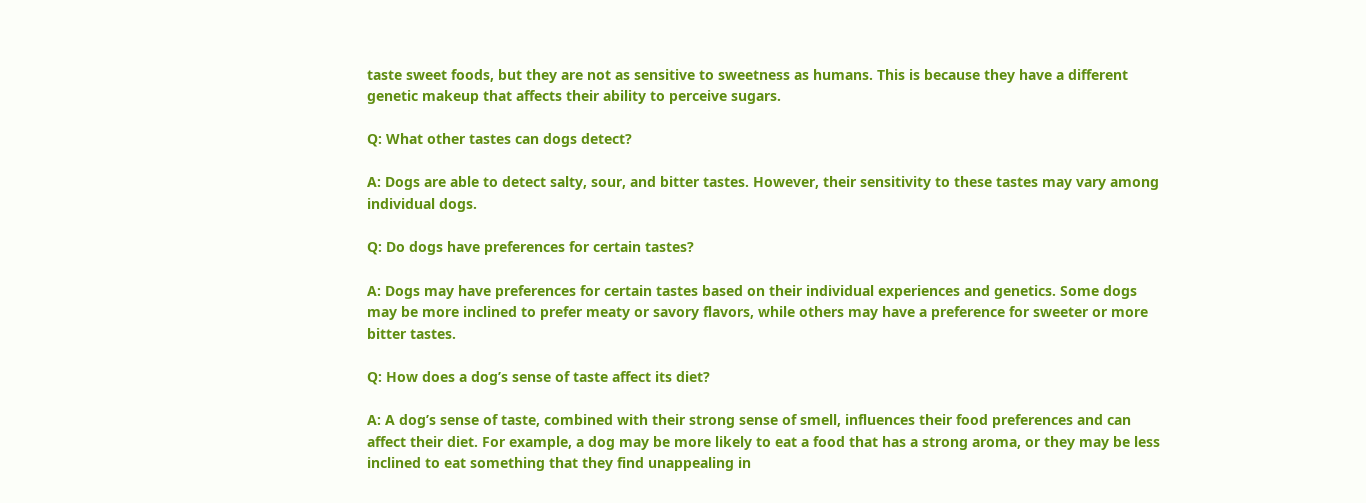taste sweet foods, but they are not as sensitive to sweetness as humans. This is because they have a different genetic makeup that affects their ability to perceive sugars.

Q: What other tastes can dogs detect?

A: Dogs are able to detect salty, sour, and bitter tastes. However, their sensitivity to these tastes may vary among individual dogs.

Q: Do dogs have preferences for certain tastes?

A: Dogs may have preferences for certain tastes based on their individual experiences and genetics. Some dogs may be more inclined to prefer meaty or savory flavors, while others may have a preference for sweeter or more bitter tastes.

Q: How does a dog’s sense of taste affect its diet?

A: A dog’s sense of taste, combined with their strong sense of smell, influences their food preferences and can affect their diet. For example, a dog may be more likely to eat a food that has a strong aroma, or they may be less inclined to eat something that they find unappealing in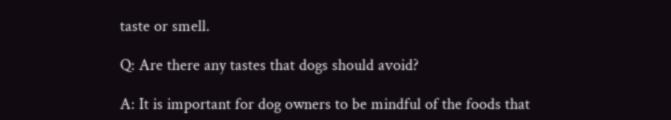taste or smell.

Q: Are there any tastes that dogs should avoid?

A: It is important for dog owners to be mindful of the foods that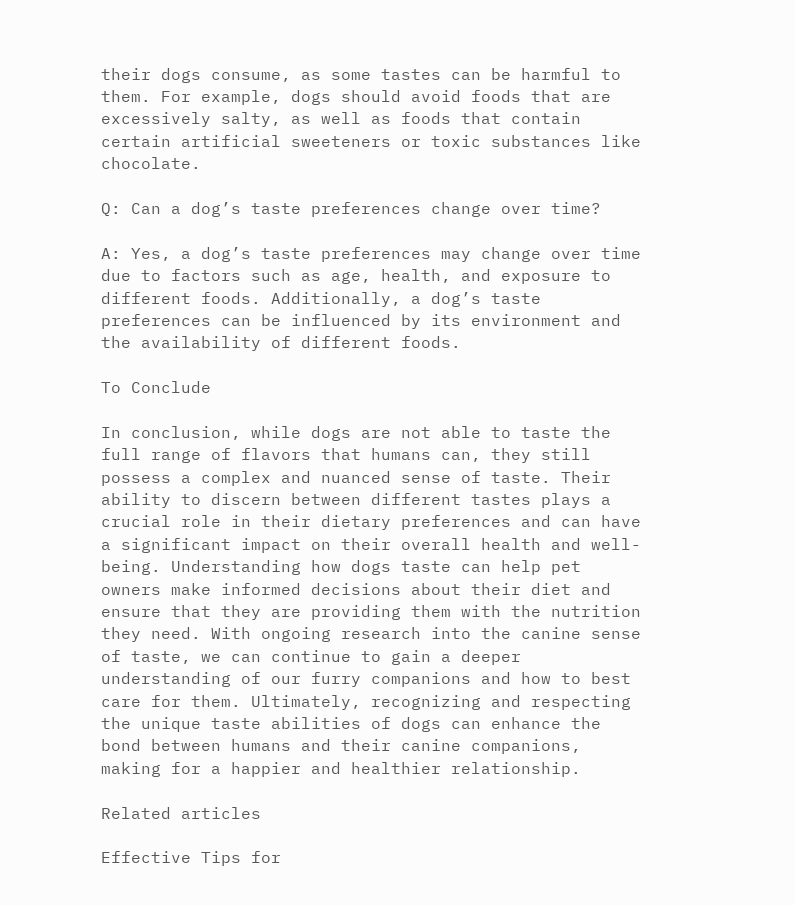their dogs consume, as some tastes can be harmful to them. For example, dogs should avoid foods that are excessively salty, as well as foods that contain certain artificial sweeteners or toxic substances like chocolate.

Q: Can a dog’s taste preferences change over time?

A: Yes, a dog’s taste preferences may change over time due to factors such as age, health, and exposure to different foods. Additionally, a dog’s taste preferences can be influenced by its environment and the availability of different foods.

To Conclude

In conclusion, while dogs are not able to taste the full range of flavors that humans can, they still possess a complex and nuanced sense of taste. Their ability to discern between different tastes plays a crucial role in their dietary preferences and can have a significant impact on their overall health and well-being. Understanding how dogs taste can help pet owners make informed decisions about their diet and ensure that they are providing them with the nutrition they need. With ongoing research into the canine sense of taste, we can continue to gain a deeper understanding of our furry companions and how to best care for them. Ultimately, recognizing and respecting the unique taste abilities of dogs can enhance the bond between humans and their canine companions, making for a happier and healthier relationship.

Related articles

Effective Tips for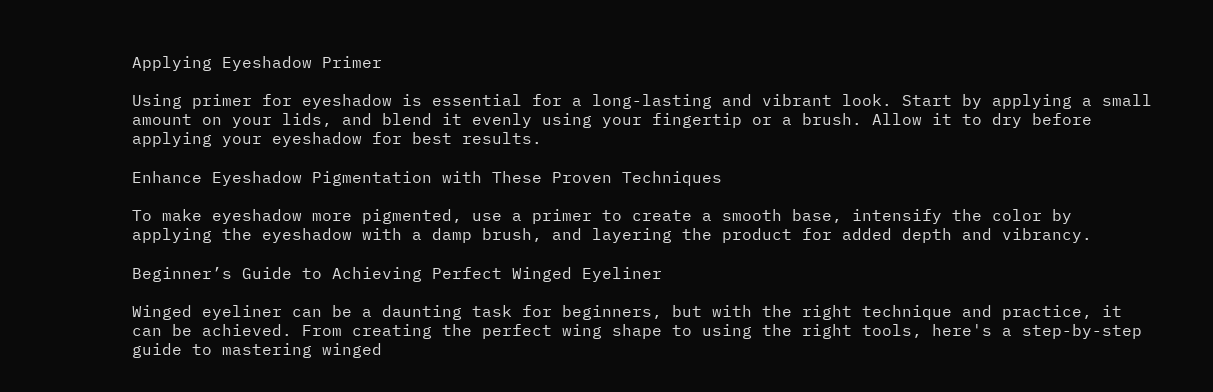Applying Eyeshadow Primer

Using primer for eyeshadow is essential for a long-lasting and vibrant look. Start by applying a small amount on your lids, and blend it evenly using your fingertip or a brush. Allow it to dry before applying your eyeshadow for best results.

Enhance Eyeshadow Pigmentation with These Proven Techniques

To make eyeshadow more pigmented, use a primer to create a smooth base, intensify the color by applying the eyeshadow with a damp brush, and layering the product for added depth and vibrancy.

Beginner’s Guide to Achieving Perfect Winged Eyeliner

Winged eyeliner can be a daunting task for beginners, but with the right technique and practice, it can be achieved. From creating the perfect wing shape to using the right tools, here's a step-by-step guide to mastering winged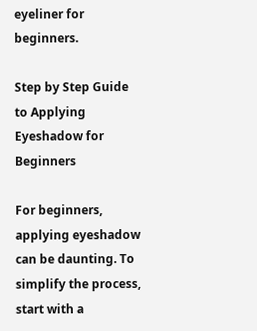eyeliner for beginners.

Step by Step Guide to Applying Eyeshadow for Beginners

For beginners, applying eyeshadow can be daunting. To simplify the process, start with a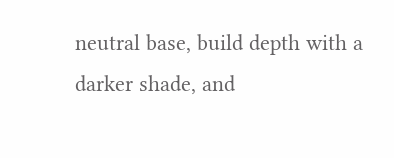neutral base, build depth with a darker shade, and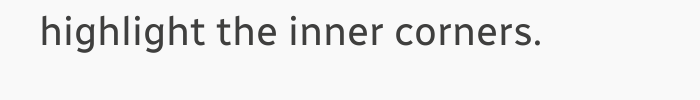highlight the inner corners.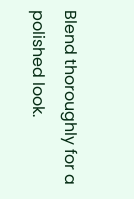Blend thoroughly for a polished look.